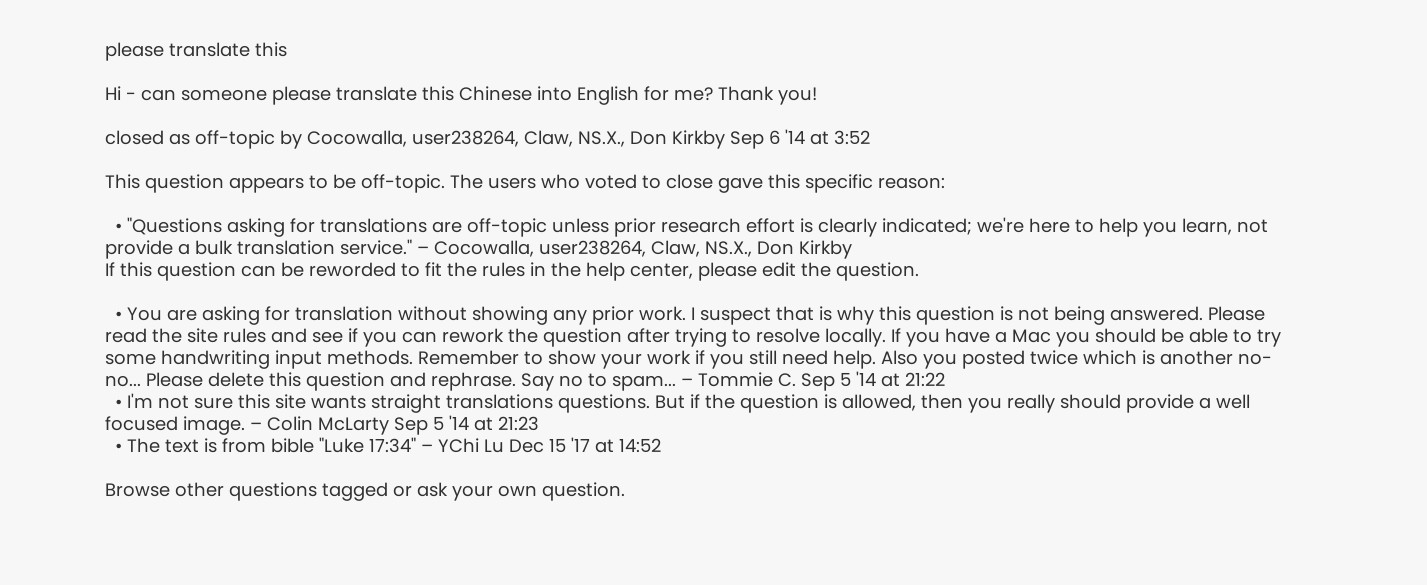please translate this

Hi - can someone please translate this Chinese into English for me? Thank you!

closed as off-topic by Cocowalla, user238264, Claw, NS.X., Don Kirkby Sep 6 '14 at 3:52

This question appears to be off-topic. The users who voted to close gave this specific reason:

  • "Questions asking for translations are off-topic unless prior research effort is clearly indicated; we're here to help you learn, not provide a bulk translation service." – Cocowalla, user238264, Claw, NS.X., Don Kirkby
If this question can be reworded to fit the rules in the help center, please edit the question.

  • You are asking for translation without showing any prior work. I suspect that is why this question is not being answered. Please read the site rules and see if you can rework the question after trying to resolve locally. If you have a Mac you should be able to try some handwriting input methods. Remember to show your work if you still need help. Also you posted twice which is another no-no... Please delete this question and rephrase. Say no to spam... – Tommie C. Sep 5 '14 at 21:22
  • I'm not sure this site wants straight translations questions. But if the question is allowed, then you really should provide a well focused image. – Colin McLarty Sep 5 '14 at 21:23
  • The text is from bible "Luke 17:34" – YChi Lu Dec 15 '17 at 14:52

Browse other questions tagged or ask your own question.